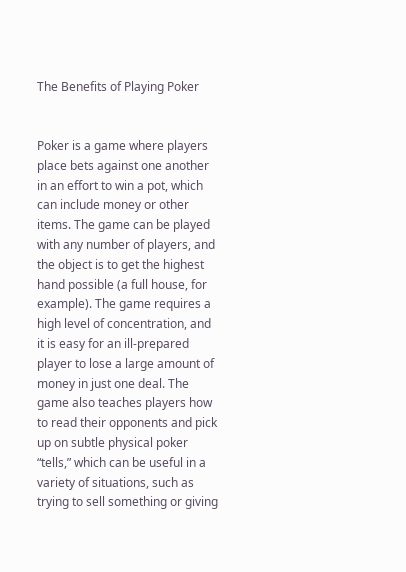The Benefits of Playing Poker


Poker is a game where players place bets against one another in an effort to win a pot, which can include money or other items. The game can be played with any number of players, and the object is to get the highest hand possible (a full house, for example). The game requires a high level of concentration, and it is easy for an ill-prepared player to lose a large amount of money in just one deal. The game also teaches players how to read their opponents and pick up on subtle physical poker “tells,” which can be useful in a variety of situations, such as trying to sell something or giving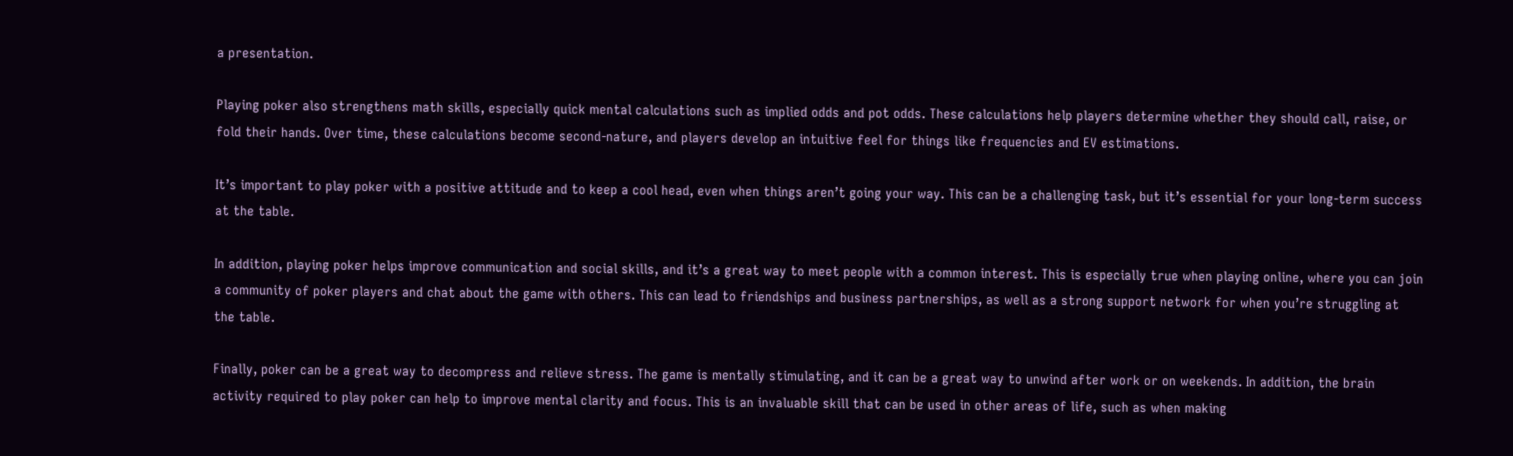a presentation.

Playing poker also strengthens math skills, especially quick mental calculations such as implied odds and pot odds. These calculations help players determine whether they should call, raise, or fold their hands. Over time, these calculations become second-nature, and players develop an intuitive feel for things like frequencies and EV estimations.

It’s important to play poker with a positive attitude and to keep a cool head, even when things aren’t going your way. This can be a challenging task, but it’s essential for your long-term success at the table.

In addition, playing poker helps improve communication and social skills, and it’s a great way to meet people with a common interest. This is especially true when playing online, where you can join a community of poker players and chat about the game with others. This can lead to friendships and business partnerships, as well as a strong support network for when you’re struggling at the table.

Finally, poker can be a great way to decompress and relieve stress. The game is mentally stimulating, and it can be a great way to unwind after work or on weekends. In addition, the brain activity required to play poker can help to improve mental clarity and focus. This is an invaluable skill that can be used in other areas of life, such as when making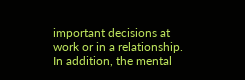important decisions at work or in a relationship. In addition, the mental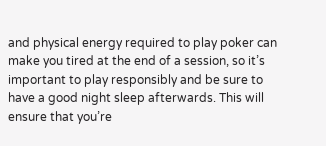and physical energy required to play poker can make you tired at the end of a session, so it’s important to play responsibly and be sure to have a good night sleep afterwards. This will ensure that you’re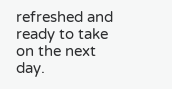refreshed and ready to take on the next day.